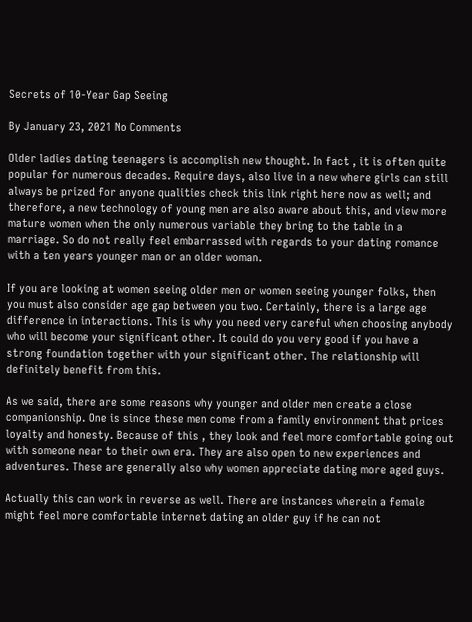Secrets of 10-Year Gap Seeing

By January 23, 2021 No Comments

Older ladies dating teenagers is accomplish new thought. In fact , it is often quite popular for numerous decades. Require days, also live in a new where girls can still always be prized for anyone qualities check this link right here now as well; and therefore, a new technology of young men are also aware about this, and view more mature women when the only numerous variable they bring to the table in a marriage. So do not really feel embarrassed with regards to your dating romance with a ten years younger man or an older woman.

If you are looking at women seeing older men or women seeing younger folks, then you must also consider age gap between you two. Certainly, there is a large age difference in interactions. This is why you need very careful when choosing anybody who will become your significant other. It could do you very good if you have a strong foundation together with your significant other. The relationship will definitely benefit from this.

As we said, there are some reasons why younger and older men create a close companionship. One is since these men come from a family environment that prices loyalty and honesty. Because of this , they look and feel more comfortable going out with someone near to their own era. They are also open to new experiences and adventures. These are generally also why women appreciate dating more aged guys.

Actually this can work in reverse as well. There are instances wherein a female might feel more comfortable internet dating an older guy if he can not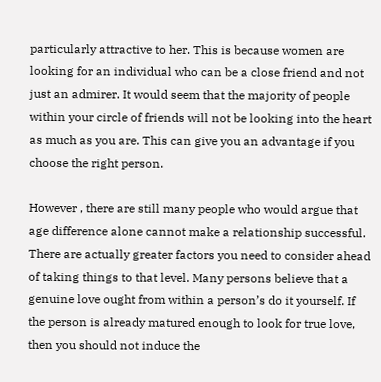particularly attractive to her. This is because women are looking for an individual who can be a close friend and not just an admirer. It would seem that the majority of people within your circle of friends will not be looking into the heart as much as you are. This can give you an advantage if you choose the right person.

However , there are still many people who would argue that age difference alone cannot make a relationship successful. There are actually greater factors you need to consider ahead of taking things to that level. Many persons believe that a genuine love ought from within a person’s do it yourself. If the person is already matured enough to look for true love, then you should not induce the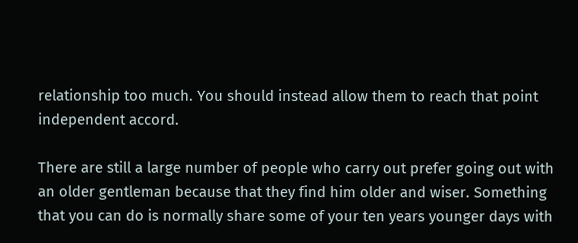relationship too much. You should instead allow them to reach that point independent accord.

There are still a large number of people who carry out prefer going out with an older gentleman because that they find him older and wiser. Something that you can do is normally share some of your ten years younger days with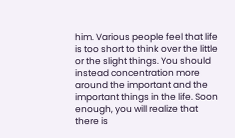him. Various people feel that life is too short to think over the little or the slight things. You should instead concentration more around the important and the important things in the life. Soon enough, you will realize that there is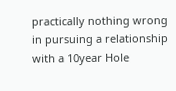practically nothing wrong in pursuing a relationship with a 10year Hole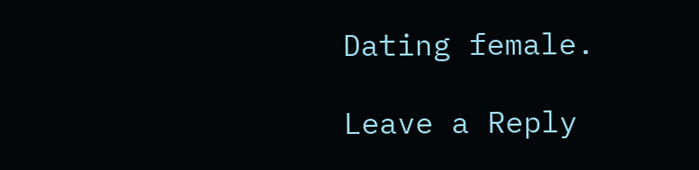Dating female.

Leave a Reply